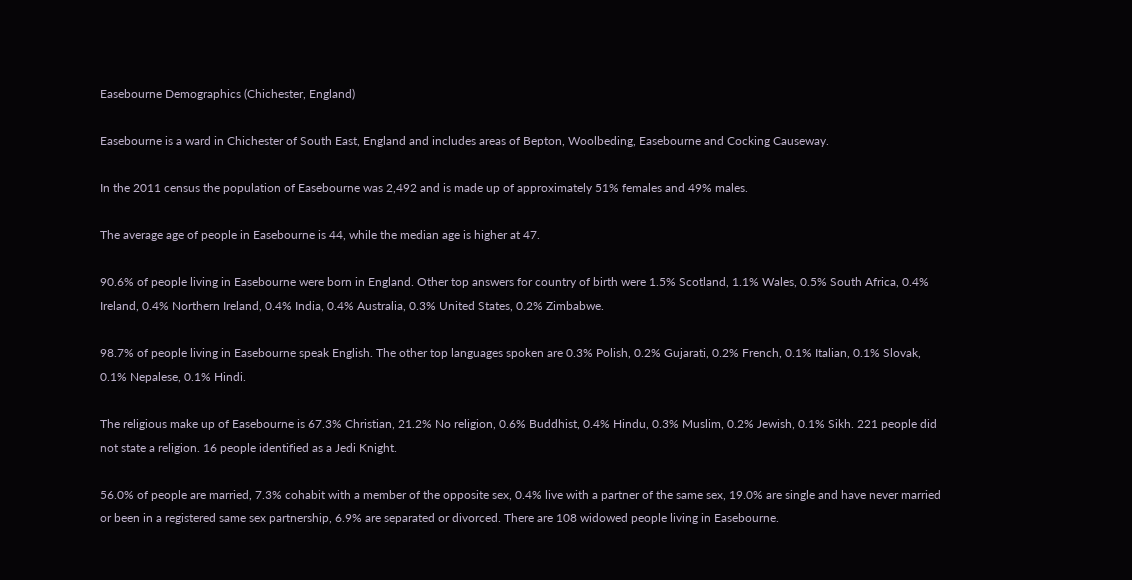Easebourne Demographics (Chichester, England)

Easebourne is a ward in Chichester of South East, England and includes areas of Bepton, Woolbeding, Easebourne and Cocking Causeway.

In the 2011 census the population of Easebourne was 2,492 and is made up of approximately 51% females and 49% males.

The average age of people in Easebourne is 44, while the median age is higher at 47.

90.6% of people living in Easebourne were born in England. Other top answers for country of birth were 1.5% Scotland, 1.1% Wales, 0.5% South Africa, 0.4% Ireland, 0.4% Northern Ireland, 0.4% India, 0.4% Australia, 0.3% United States, 0.2% Zimbabwe.

98.7% of people living in Easebourne speak English. The other top languages spoken are 0.3% Polish, 0.2% Gujarati, 0.2% French, 0.1% Italian, 0.1% Slovak, 0.1% Nepalese, 0.1% Hindi.

The religious make up of Easebourne is 67.3% Christian, 21.2% No religion, 0.6% Buddhist, 0.4% Hindu, 0.3% Muslim, 0.2% Jewish, 0.1% Sikh. 221 people did not state a religion. 16 people identified as a Jedi Knight.

56.0% of people are married, 7.3% cohabit with a member of the opposite sex, 0.4% live with a partner of the same sex, 19.0% are single and have never married or been in a registered same sex partnership, 6.9% are separated or divorced. There are 108 widowed people living in Easebourne.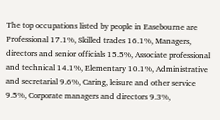The top occupations listed by people in Easebourne are Professional 17.1%, Skilled trades 16.1%, Managers, directors and senior officials 15.5%, Associate professional and technical 14.1%, Elementary 10.1%, Administrative and secretarial 9.6%, Caring, leisure and other service 9.5%, Corporate managers and directors 9.3%,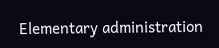Elementary administration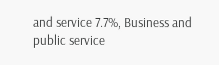and service 7.7%, Business and public service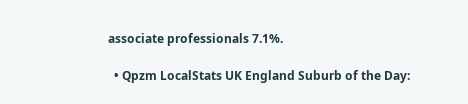associate professionals 7.1%.

  • Qpzm LocalStats UK England Suburb of the Day: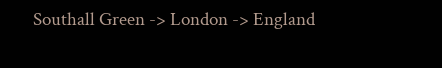Southall Green -> London -> England